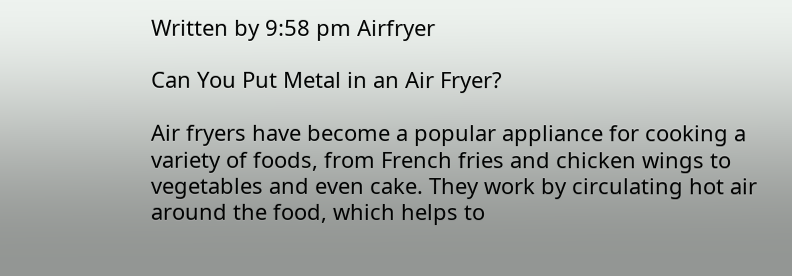Written by 9:58 pm Airfryer

Can You Put Metal in an Air Fryer?

Air fryers have become a popular appliance for cooking a variety of foods, from French fries and chicken wings to vegetables and even cake. They work by circulating hot air around the food, which helps to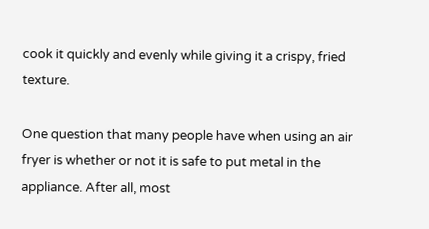cook it quickly and evenly while giving it a crispy, fried texture.

One question that many people have when using an air fryer is whether or not it is safe to put metal in the appliance. After all, most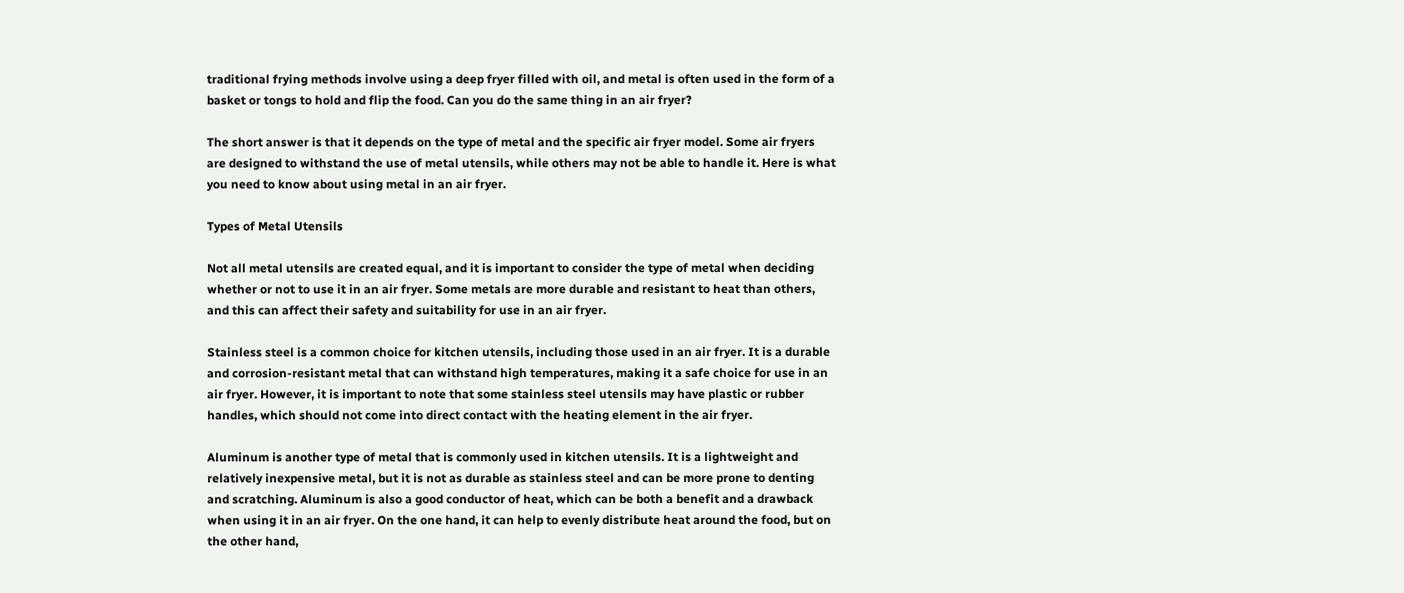traditional frying methods involve using a deep fryer filled with oil, and metal is often used in the form of a basket or tongs to hold and flip the food. Can you do the same thing in an air fryer?

The short answer is that it depends on the type of metal and the specific air fryer model. Some air fryers are designed to withstand the use of metal utensils, while others may not be able to handle it. Here is what you need to know about using metal in an air fryer.

Types of Metal Utensils

Not all metal utensils are created equal, and it is important to consider the type of metal when deciding whether or not to use it in an air fryer. Some metals are more durable and resistant to heat than others, and this can affect their safety and suitability for use in an air fryer.

Stainless steel is a common choice for kitchen utensils, including those used in an air fryer. It is a durable and corrosion-resistant metal that can withstand high temperatures, making it a safe choice for use in an air fryer. However, it is important to note that some stainless steel utensils may have plastic or rubber handles, which should not come into direct contact with the heating element in the air fryer.

Aluminum is another type of metal that is commonly used in kitchen utensils. It is a lightweight and relatively inexpensive metal, but it is not as durable as stainless steel and can be more prone to denting and scratching. Aluminum is also a good conductor of heat, which can be both a benefit and a drawback when using it in an air fryer. On the one hand, it can help to evenly distribute heat around the food, but on the other hand,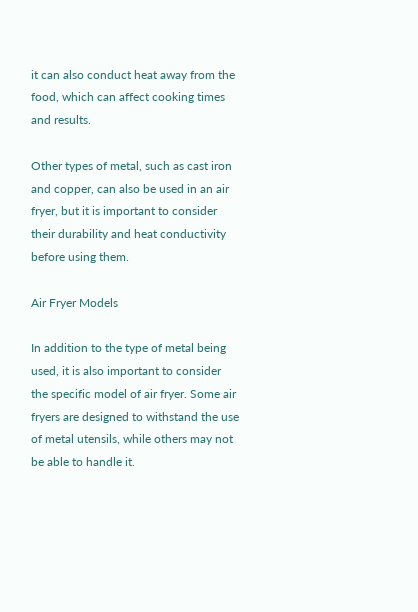it can also conduct heat away from the food, which can affect cooking times and results.

Other types of metal, such as cast iron and copper, can also be used in an air fryer, but it is important to consider their durability and heat conductivity before using them.

Air Fryer Models

In addition to the type of metal being used, it is also important to consider the specific model of air fryer. Some air fryers are designed to withstand the use of metal utensils, while others may not be able to handle it.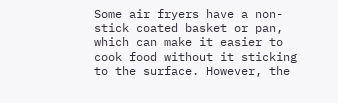Some air fryers have a non-stick coated basket or pan, which can make it easier to cook food without it sticking to the surface. However, the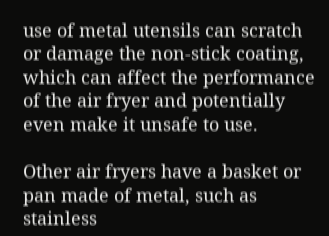use of metal utensils can scratch or damage the non-stick coating, which can affect the performance of the air fryer and potentially even make it unsafe to use.

Other air fryers have a basket or pan made of metal, such as stainless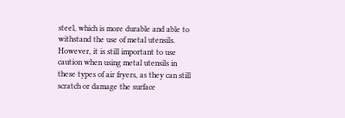steel, which is more durable and able to withstand the use of metal utensils. However, it is still important to use caution when using metal utensils in these types of air fryers, as they can still scratch or damage the surface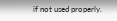if not used properly.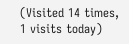(Visited 14 times, 1 visits today)